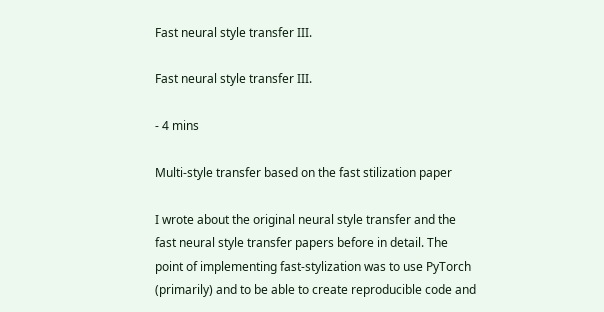Fast neural style transfer III.

Fast neural style transfer III.

- 4 mins

Multi-style transfer based on the fast stilization paper

I wrote about the original neural style transfer and the fast neural style transfer papers before in detail. The point of implementing fast-stylization was to use PyTorch (primarily) and to be able to create reproducible code and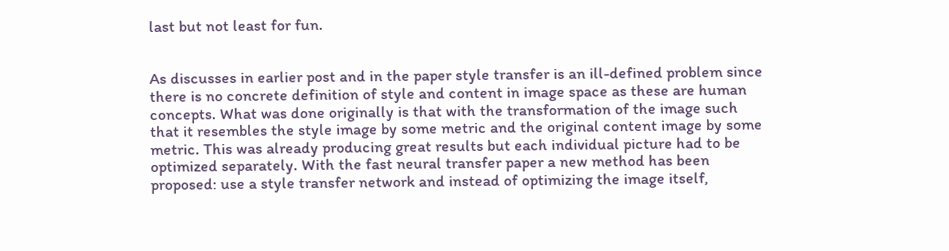last but not least for fun.


As discusses in earlier post and in the paper style transfer is an ill-defined problem since there is no concrete definition of style and content in image space as these are human concepts. What was done originally is that with the transformation of the image such that it resembles the style image by some metric and the original content image by some metric. This was already producing great results but each individual picture had to be optimized separately. With the fast neural transfer paper a new method has been proposed: use a style transfer network and instead of optimizing the image itself,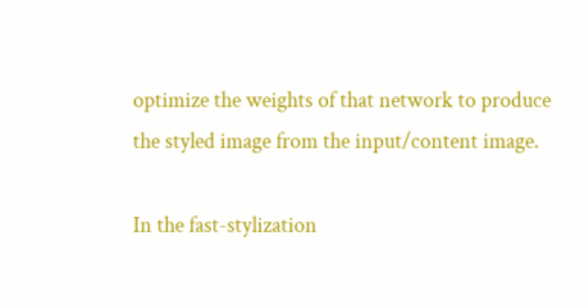optimize the weights of that network to produce the styled image from the input/content image.

In the fast-stylization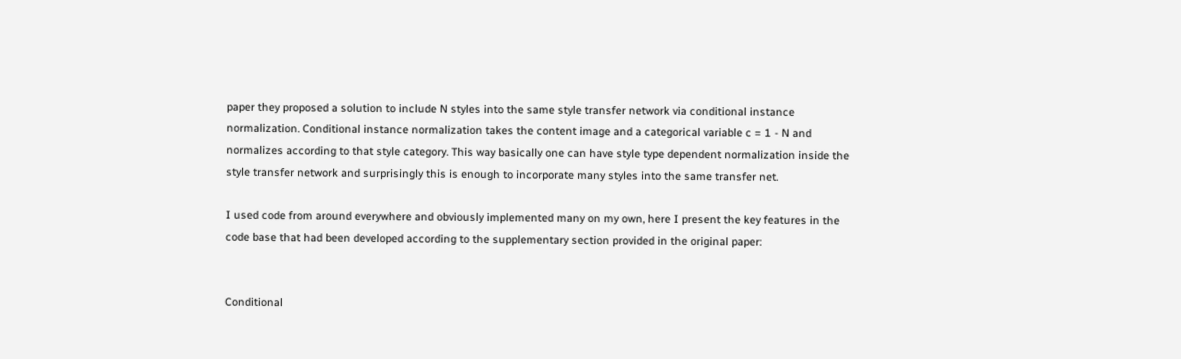paper they proposed a solution to include N styles into the same style transfer network via conditional instance normalization. Conditional instance normalization takes the content image and a categorical variable c = 1 - N and normalizes according to that style category. This way basically one can have style type dependent normalization inside the style transfer network and surprisingly this is enough to incorporate many styles into the same transfer net.

I used code from around everywhere and obviously implemented many on my own, here I present the key features in the code base that had been developed according to the supplementary section provided in the original paper:


Conditional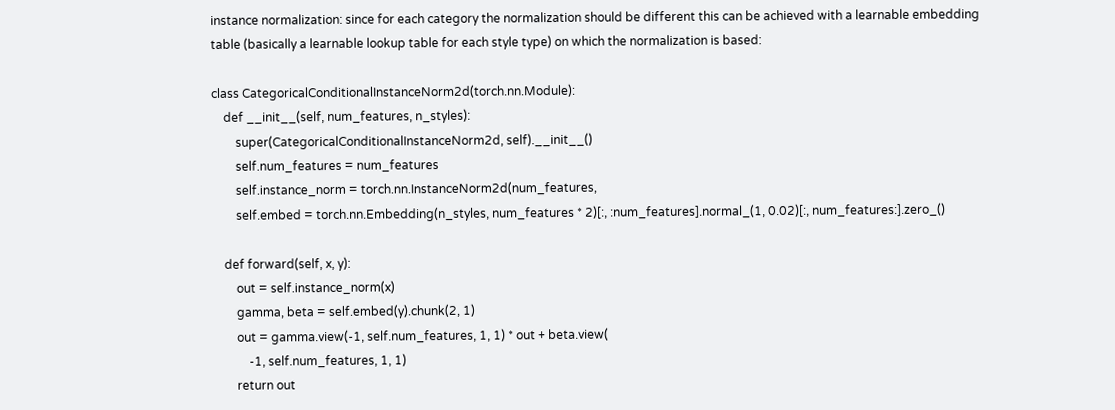instance normalization: since for each category the normalization should be different this can be achieved with a learnable embedding table (basically a learnable lookup table for each style type) on which the normalization is based:

class CategoricalConditionalInstanceNorm2d(torch.nn.Module):
    def __init__(self, num_features, n_styles):
        super(CategoricalConditionalInstanceNorm2d, self).__init__()
        self.num_features = num_features
        self.instance_norm = torch.nn.InstanceNorm2d(num_features,
        self.embed = torch.nn.Embedding(n_styles, num_features * 2)[:, :num_features].normal_(1, 0.02)[:, num_features:].zero_()

    def forward(self, x, y):
        out = self.instance_norm(x)
        gamma, beta = self.embed(y).chunk(2, 1)
        out = gamma.view(-1, self.num_features, 1, 1) * out + beta.view(
            -1, self.num_features, 1, 1)
        return out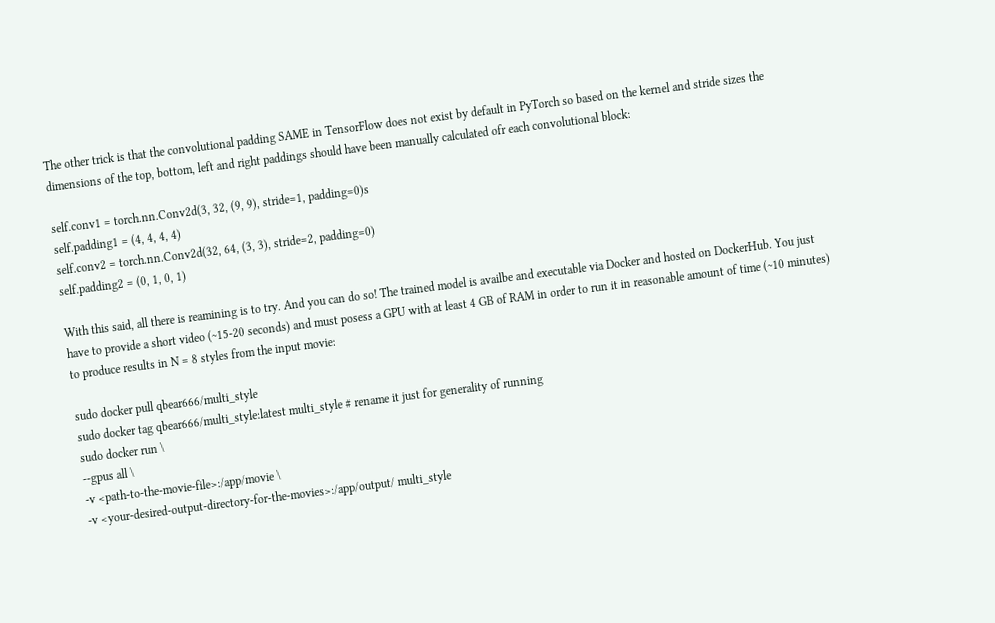The other trick is that the convolutional padding SAME in TensorFlow does not exist by default in PyTorch so based on the kernel and stride sizes the dimensions of the top, bottom, left and right paddings should have been manually calculated ofr each convolutional block:

self.conv1 = torch.nn.Conv2d(3, 32, (9, 9), stride=1, padding=0)s
self.padding1 = (4, 4, 4, 4)
self.conv2 = torch.nn.Conv2d(32, 64, (3, 3), stride=2, padding=0)
self.padding2 = (0, 1, 0, 1)

With this said, all there is reamining is to try. And you can do so! The trained model is availbe and executable via Docker and hosted on DockerHub. You just have to provide a short video (~15-20 seconds) and must posess a GPU with at least 4 GB of RAM in order to run it in reasonable amount of time (~10 minutes) to produce results in N = 8 styles from the input movie:

sudo docker pull qbear666/multi_style
sudo docker tag qbear666/multi_style:latest multi_style # rename it just for generality of running
sudo docker run \
--gpus all \
-v <path-to-the-movie-file>:/app/movie \
-v <your-desired-output-directory-for-the-movies>:/app/output/ multi_style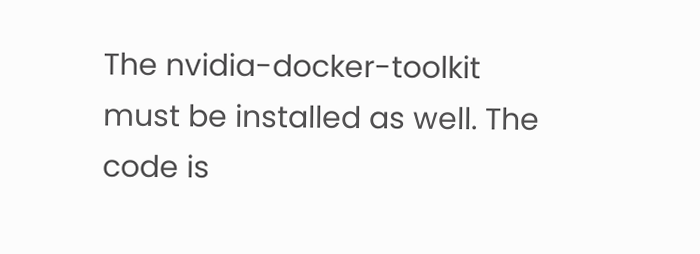The nvidia-docker-toolkit must be installed as well. The code is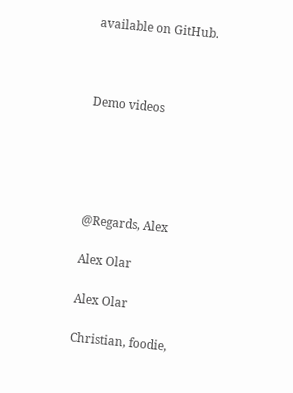available on GitHub.



Demo videos





@Regards, Alex

Alex Olar

Alex Olar

Christian, foodie,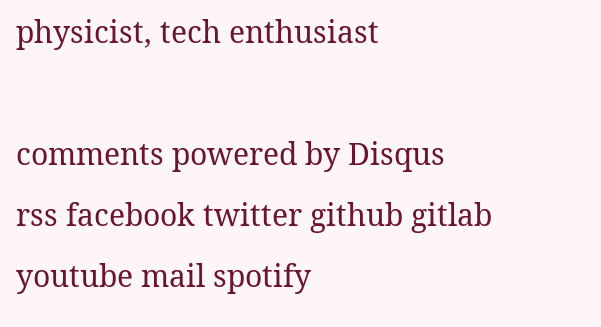physicist, tech enthusiast

comments powered by Disqus
rss facebook twitter github gitlab youtube mail spotify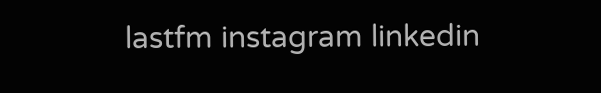lastfm instagram linkedin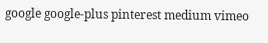google google-plus pinterest medium vimeo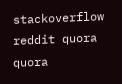stackoverflow reddit quora quora